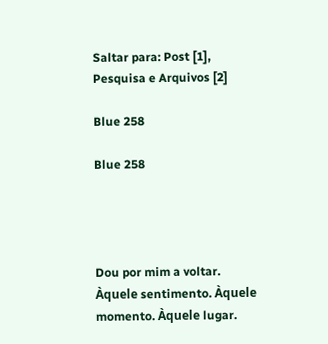Saltar para: Post [1], Pesquisa e Arquivos [2]

Blue 258

Blue 258




Dou por mim a voltar. Àquele sentimento. Àquele momento. Àquele lugar.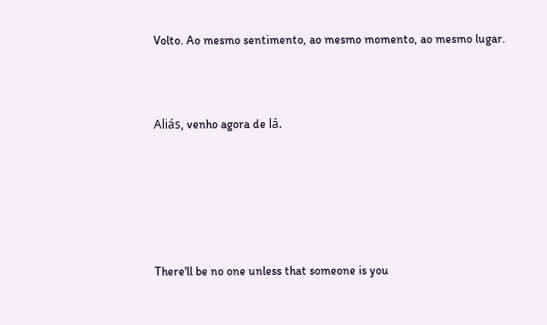Volto. Ao mesmo sentimento, ao mesmo momento, ao mesmo lugar.



Aliás, venho agora de lá.






There'll be no one unless that someone is you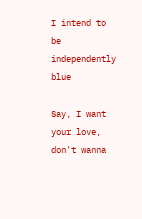I intend to be independently blue

Say, I want your love, don't wanna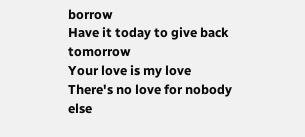borrow
Have it today to give back tomorrow
Your love is my love
There's no love for nobody else